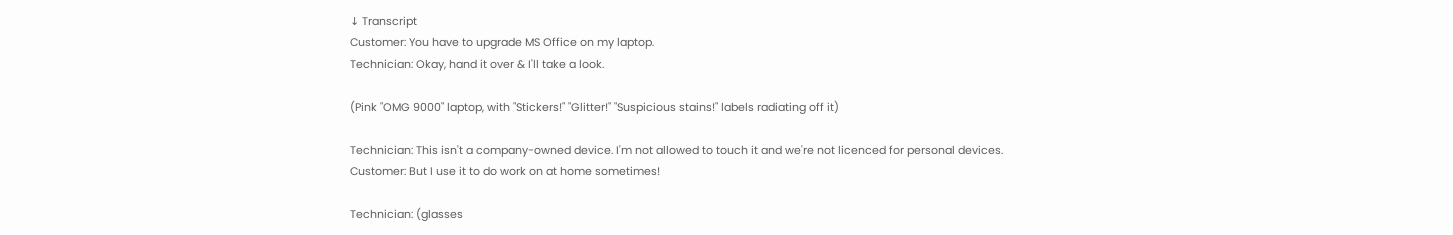↓ Transcript
Customer: You have to upgrade MS Office on my laptop.
Technician: Okay, hand it over & I'll take a look.

(Pink "OMG 9000" laptop, with "Stickers!" "Glitter!" "Suspicious stains!" labels radiating off it)

Technician: This isn't a company-owned device. I'm not allowed to touch it and we're not licenced for personal devices.
Customer: But I use it to do work on at home sometimes!

Technician: (glasses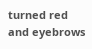turned red and eyebrows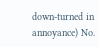down-turned in annoyance) No.